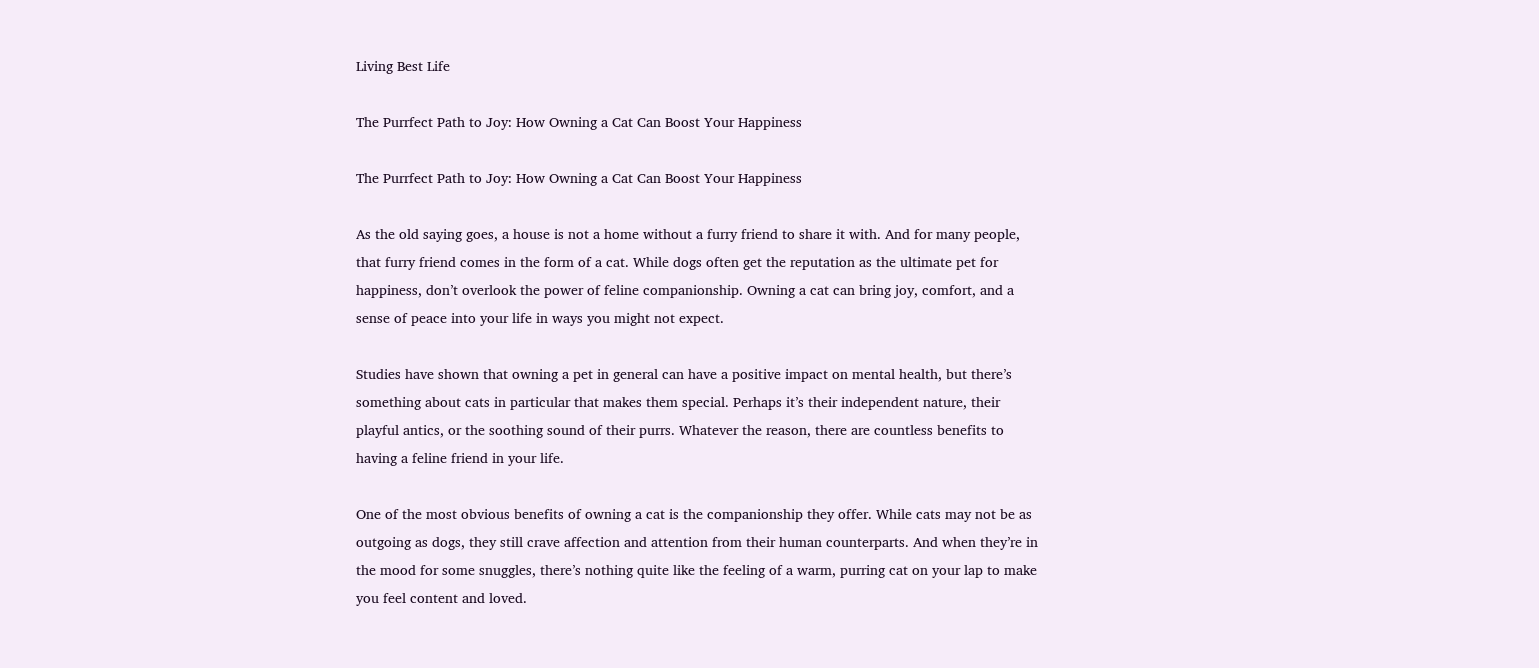Living Best Life

The Purrfect Path to Joy: How Owning a Cat Can Boost Your Happiness

The Purrfect Path to Joy: How Owning a Cat Can Boost Your Happiness

As the old saying goes, a house is not a home without a furry friend to share it with. And for many people, that furry friend comes in the form of a cat. While dogs often get the reputation as the ultimate pet for happiness, don’t overlook the power of feline companionship. Owning a cat can bring joy, comfort, and a sense of peace into your life in ways you might not expect.

Studies have shown that owning a pet in general can have a positive impact on mental health, but there’s something about cats in particular that makes them special. Perhaps it’s their independent nature, their playful antics, or the soothing sound of their purrs. Whatever the reason, there are countless benefits to having a feline friend in your life.

One of the most obvious benefits of owning a cat is the companionship they offer. While cats may not be as outgoing as dogs, they still crave affection and attention from their human counterparts. And when they’re in the mood for some snuggles, there’s nothing quite like the feeling of a warm, purring cat on your lap to make you feel content and loved.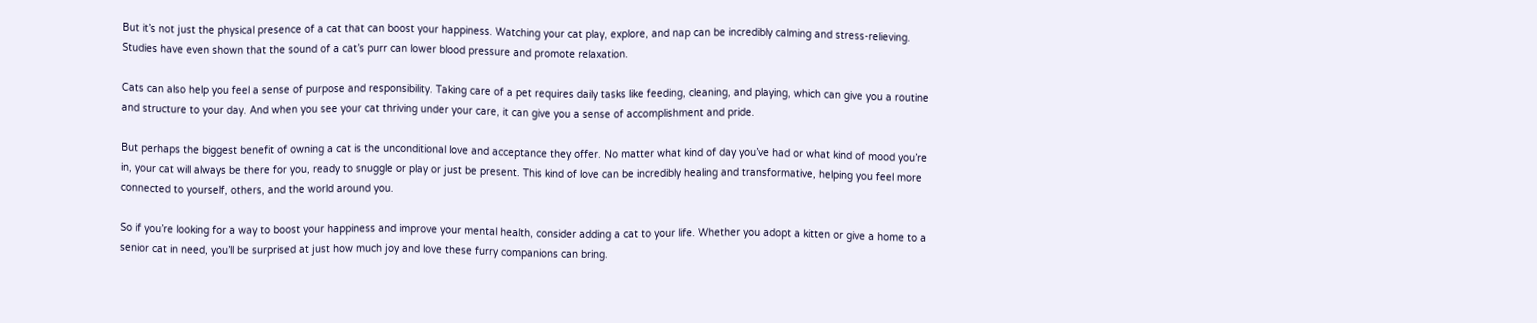But it’s not just the physical presence of a cat that can boost your happiness. Watching your cat play, explore, and nap can be incredibly calming and stress-relieving. Studies have even shown that the sound of a cat’s purr can lower blood pressure and promote relaxation.

Cats can also help you feel a sense of purpose and responsibility. Taking care of a pet requires daily tasks like feeding, cleaning, and playing, which can give you a routine and structure to your day. And when you see your cat thriving under your care, it can give you a sense of accomplishment and pride.

But perhaps the biggest benefit of owning a cat is the unconditional love and acceptance they offer. No matter what kind of day you’ve had or what kind of mood you’re in, your cat will always be there for you, ready to snuggle or play or just be present. This kind of love can be incredibly healing and transformative, helping you feel more connected to yourself, others, and the world around you.

So if you’re looking for a way to boost your happiness and improve your mental health, consider adding a cat to your life. Whether you adopt a kitten or give a home to a senior cat in need, you’ll be surprised at just how much joy and love these furry companions can bring.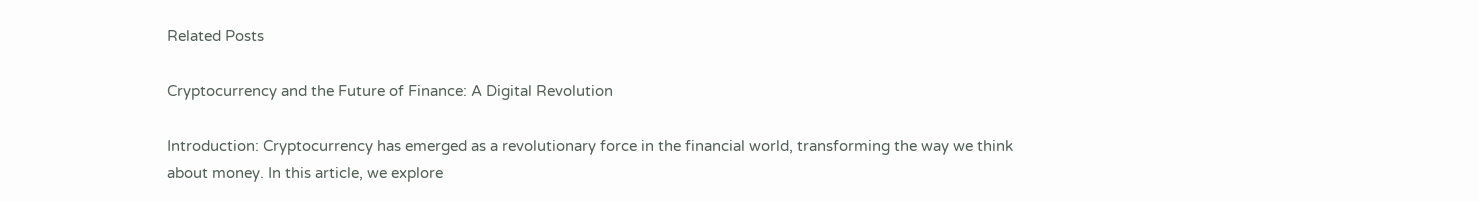Related Posts

Cryptocurrency and the Future of Finance: A Digital Revolution

Introduction: Cryptocurrency has emerged as a revolutionary force in the financial world, transforming the way we think about money. In this article, we explore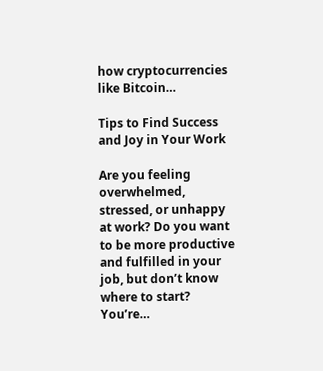how cryptocurrencies like Bitcoin…

Tips to Find Success and Joy in Your Work

Are you feeling overwhelmed, stressed, or unhappy at work? Do you want to be more productive and fulfilled in your job, but don’t know where to start? You’re…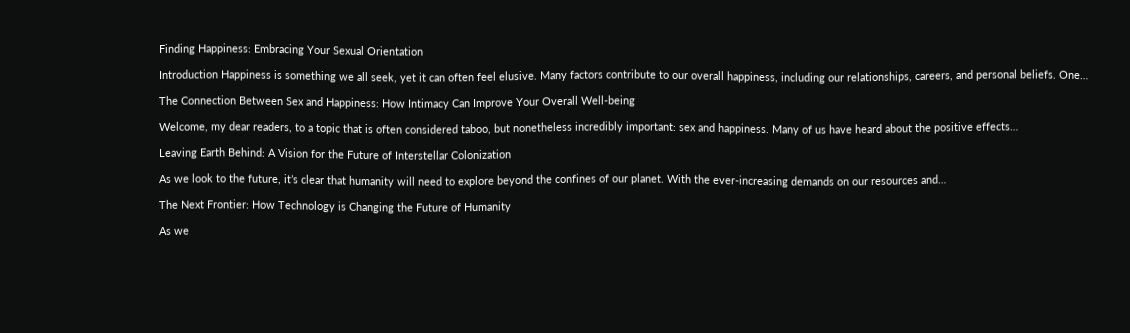Finding Happiness: Embracing Your Sexual Orientation

Introduction Happiness is something we all seek, yet it can often feel elusive. Many factors contribute to our overall happiness, including our relationships, careers, and personal beliefs. One…

The Connection Between Sex and Happiness: How Intimacy Can Improve Your Overall Well-being

Welcome, my dear readers, to a topic that is often considered taboo, but nonetheless incredibly important: sex and happiness. Many of us have heard about the positive effects…

Leaving Earth Behind: A Vision for the Future of Interstellar Colonization

As we look to the future, it’s clear that humanity will need to explore beyond the confines of our planet. With the ever-increasing demands on our resources and…

The Next Frontier: How Technology is Changing the Future of Humanity

As we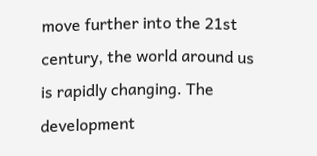move further into the 21st century, the world around us is rapidly changing. The development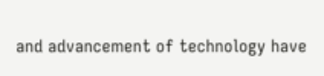and advancement of technology have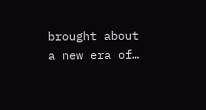brought about a new era of…